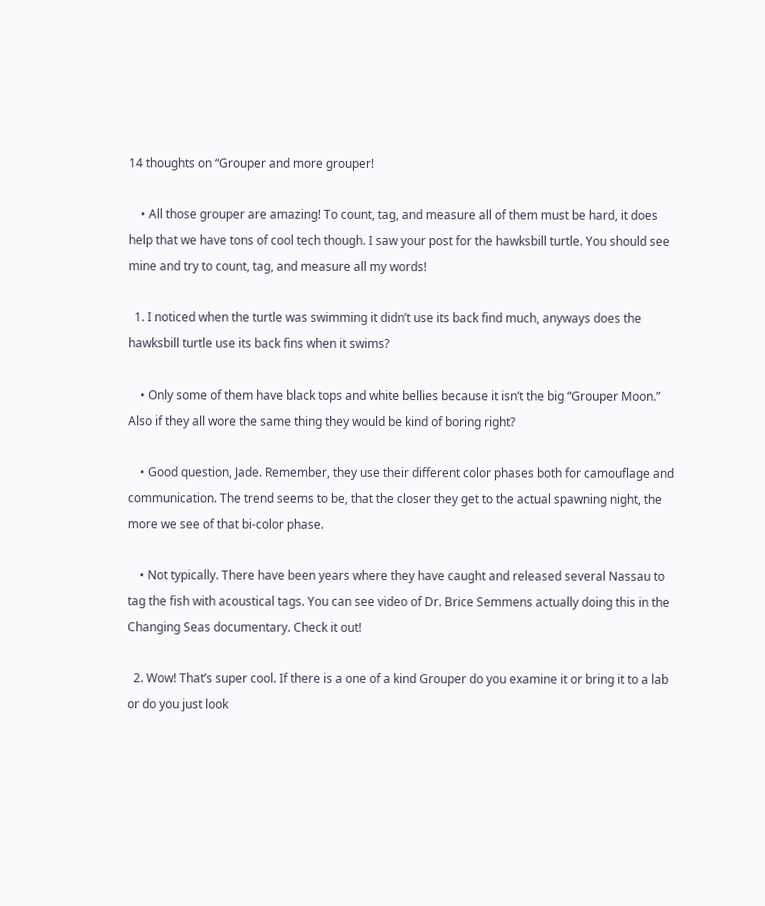14 thoughts on “Grouper and more grouper!

    • All those grouper are amazing! To count, tag, and measure all of them must be hard, it does help that we have tons of cool tech though. I saw your post for the hawksbill turtle. You should see mine and try to count, tag, and measure all my words!

  1. I noticed when the turtle was swimming it didn’t use its back find much, anyways does the hawksbill turtle use its back fins when it swims?

    • Only some of them have black tops and white bellies because it isn’t the big “Grouper Moon.” Also if they all wore the same thing they would be kind of boring right?

    • Good question, Jade. Remember, they use their different color phases both for camouflage and communication. The trend seems to be, that the closer they get to the actual spawning night, the more we see of that bi-color phase.

    • Not typically. There have been years where they have caught and released several Nassau to tag the fish with acoustical tags. You can see video of Dr. Brice Semmens actually doing this in the Changing Seas documentary. Check it out!

  2. Wow! That’s super cool. If there is a one of a kind Grouper do you examine it or bring it to a lab or do you just look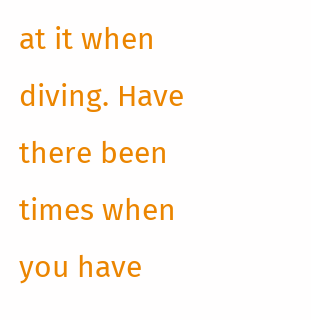at it when diving. Have there been times when you have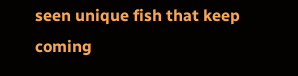seen unique fish that keep coming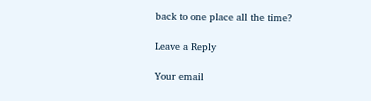back to one place all the time?

Leave a Reply

Your email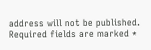address will not be published. Required fields are marked *